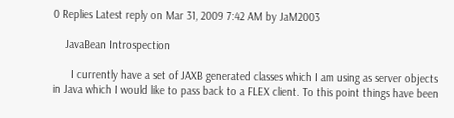0 Replies Latest reply on Mar 31, 2009 7:42 AM by JaM2003

    JavaBean Introspection

      I currently have a set of JAXB generated classes which I am using as server objects in Java which I would like to pass back to a FLEX client. To this point things have been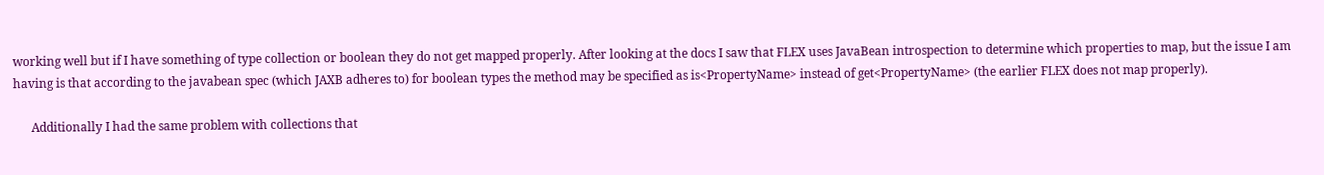working well but if I have something of type collection or boolean they do not get mapped properly. After looking at the docs I saw that FLEX uses JavaBean introspection to determine which properties to map, but the issue I am having is that according to the javabean spec (which JAXB adheres to) for boolean types the method may be specified as is<PropertyName> instead of get<PropertyName> (the earlier FLEX does not map properly).

      Additionally I had the same problem with collections that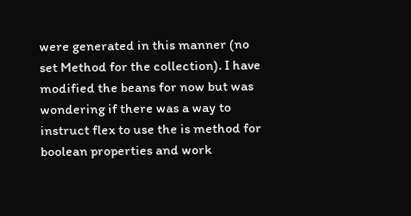were generated in this manner (no set Method for the collection). I have modified the beans for now but was wondering if there was a way to instruct flex to use the is method for boolean properties and work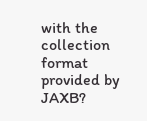with the collection format provided by JAXB?